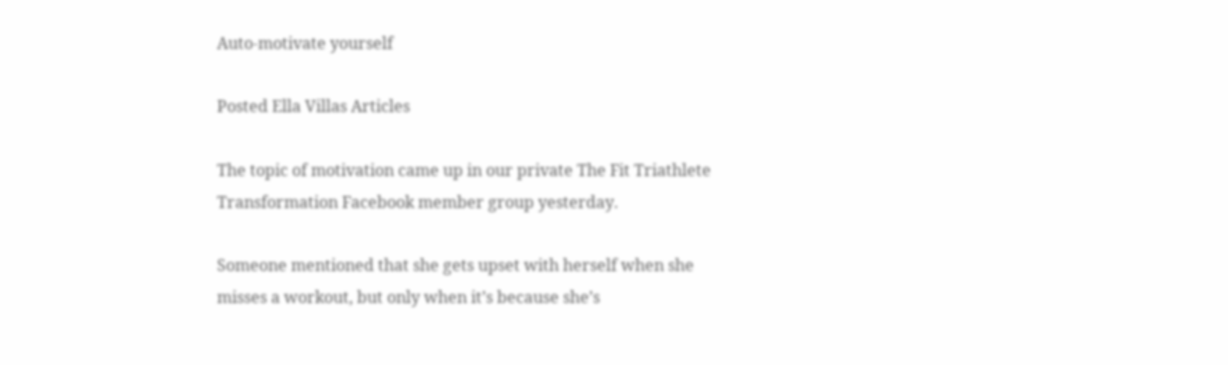Auto-motivate yourself

Posted Ella Villas Articles

The topic of motivation came up in our private The Fit Triathlete Transformation Facebook member group yesterday.

Someone mentioned that she gets upset with herself when she misses a workout, but only when it’s because she’s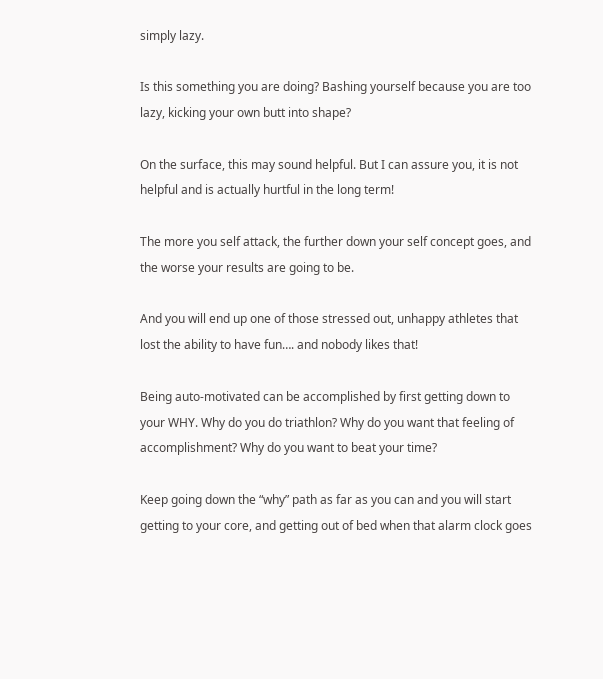simply lazy.

Is this something you are doing? Bashing yourself because you are too lazy, kicking your own butt into shape?

On the surface, this may sound helpful. But I can assure you, it is not helpful and is actually hurtful in the long term!

The more you self attack, the further down your self concept goes, and the worse your results are going to be.

And you will end up one of those stressed out, unhappy athletes that lost the ability to have fun…. and nobody likes that!

Being auto-motivated can be accomplished by first getting down to your WHY. Why do you do triathlon? Why do you want that feeling of accomplishment? Why do you want to beat your time?

Keep going down the “why” path as far as you can and you will start getting to your core, and getting out of bed when that alarm clock goes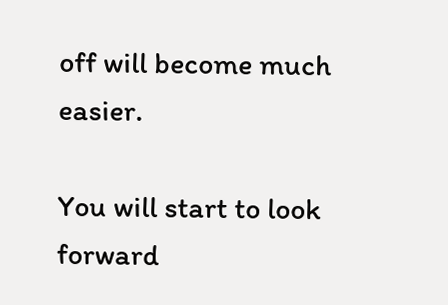off will become much easier.

You will start to look forward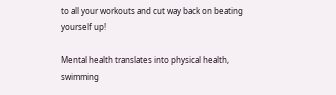to all your workouts and cut way back on beating yourself up!

Mental health translates into physical health, swimming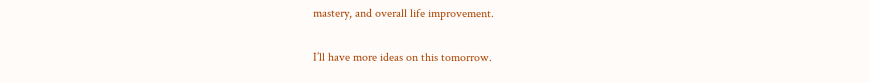mastery, and overall life improvement.

I’ll have more ideas on this tomorrow.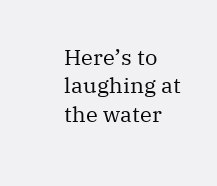Here’s to laughing at the water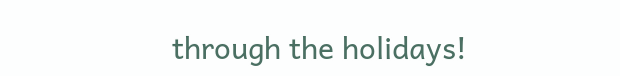through the holidays!